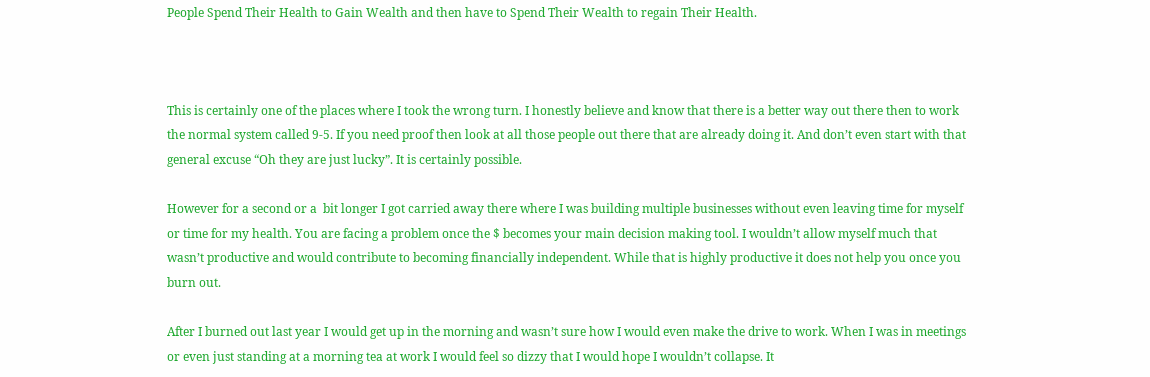People Spend Their Health to Gain Wealth and then have to Spend Their Wealth to regain Their Health.



This is certainly one of the places where I took the wrong turn. I honestly believe and know that there is a better way out there then to work the normal system called 9-5. If you need proof then look at all those people out there that are already doing it. And don’t even start with that general excuse “Oh they are just lucky”. It is certainly possible.

However for a second or a  bit longer I got carried away there where I was building multiple businesses without even leaving time for myself or time for my health. You are facing a problem once the $ becomes your main decision making tool. I wouldn’t allow myself much that wasn’t productive and would contribute to becoming financially independent. While that is highly productive it does not help you once you burn out.

After I burned out last year I would get up in the morning and wasn’t sure how I would even make the drive to work. When I was in meetings or even just standing at a morning tea at work I would feel so dizzy that I would hope I wouldn’t collapse. It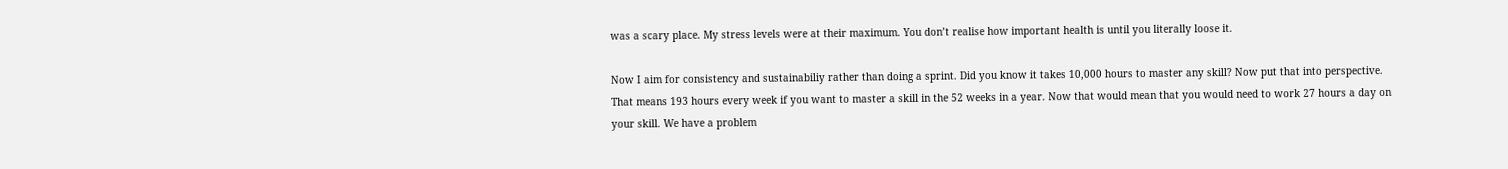was a scary place. My stress levels were at their maximum. You don’t realise how important health is until you literally loose it.

Now I aim for consistency and sustainabiliy rather than doing a sprint. Did you know it takes 10,000 hours to master any skill? Now put that into perspective. That means 193 hours every week if you want to master a skill in the 52 weeks in a year. Now that would mean that you would need to work 27 hours a day on your skill. We have a problem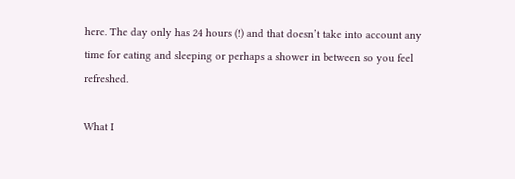here. The day only has 24 hours (!) and that doesn’t take into account any time for eating and sleeping or perhaps a shower in between so you feel refreshed.

What I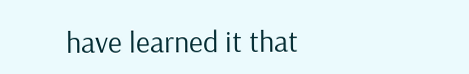have learned it that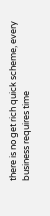there is no get rich quick scheme, every business requires time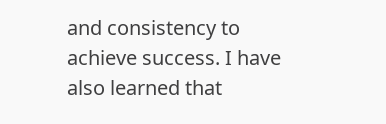and consistency to achieve success. I have also learned that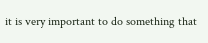it is very important to do something that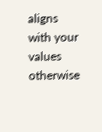aligns with your values otherwise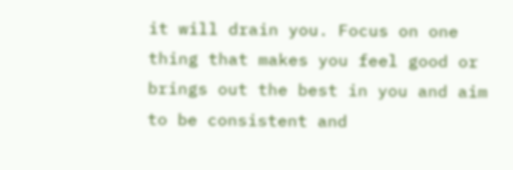it will drain you. Focus on one thing that makes you feel good or brings out the best in you and aim to be consistent and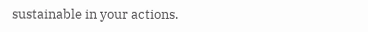sustainable in your actions.